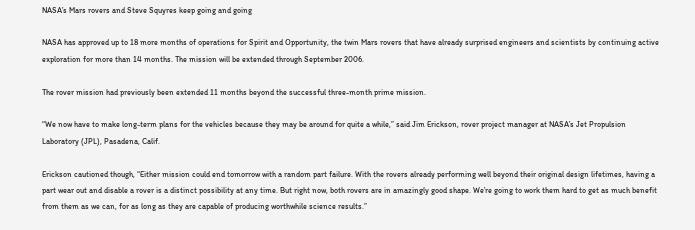NASAʼs Mars rovers and Steve Squyres keep going and going

NASA has approved up to 18 more months of operations for Spirit and Opportunity, the twin Mars rovers that have already surprised engineers and scientists by continuing active exploration for more than 14 months. The mission will be extended through September 2006.

The rover mission had previously been extended 11 months beyond the successful three-month prime mission.

“We now have to make long-term plans for the vehicles because they may be around for quite a while,” said Jim Erickson, rover project manager at NASAʼs Jet Propulsion Laboratory (JPL), Pasadena, Calif.

Erickson cautioned though, “Either mission could end tomorrow with a random part failure. With the rovers already performing well beyond their original design lifetimes, having a part wear out and disable a rover is a distinct possibility at any time. But right now, both rovers are in amazingly good shape. Weʼre going to work them hard to get as much benefit from them as we can, for as long as they are capable of producing worthwhile science results.”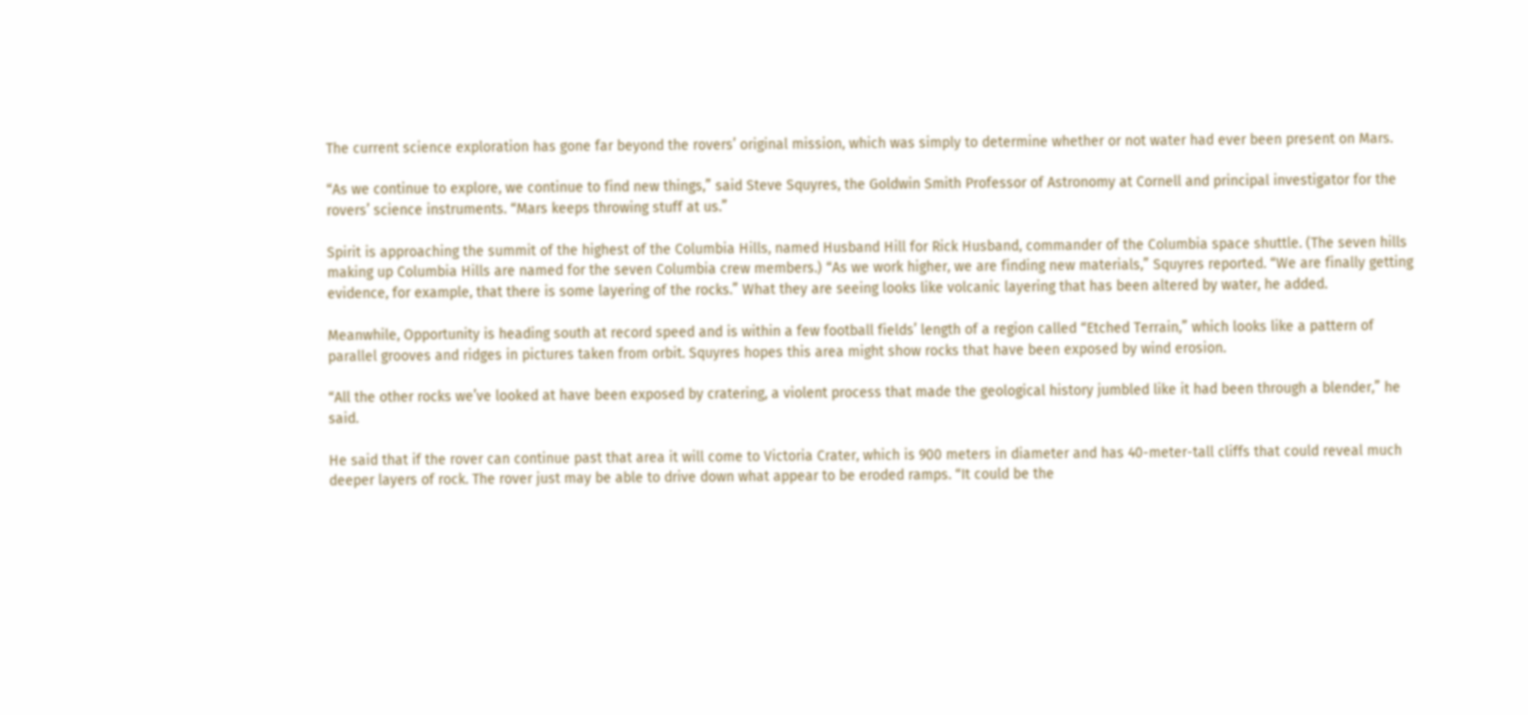The current science exploration has gone far beyond the roversʼ original mission, which was simply to determine whether or not water had ever been present on Mars.

“As we continue to explore, we continue to find new things,” said Steve Squyres, the Goldwin Smith Professor of Astronomy at Cornell and principal investigator for the roversʼ science instruments. “Mars keeps throwing stuff at us.”

Spirit is approaching the summit of the highest of the Columbia Hills, named Husband Hill for Rick Husband, commander of the Columbia space shuttle. (The seven hills making up Columbia Hills are named for the seven Columbia crew members.) “As we work higher, we are finding new materials,” Squyres reported. “We are finally getting evidence, for example, that there is some layering of the rocks.” What they are seeing looks like volcanic layering that has been altered by water, he added.

Meanwhile, Opportunity is heading south at record speed and is within a few football fieldsʼ length of a region called “Etched Terrain,” which looks like a pattern of parallel grooves and ridges in pictures taken from orbit. Squyres hopes this area might show rocks that have been exposed by wind erosion.

“All the other rocks weʼve looked at have been exposed by cratering, a violent process that made the geological history jumbled like it had been through a blender,” he said.

He said that if the rover can continue past that area it will come to Victoria Crater, which is 900 meters in diameter and has 40-meter-tall cliffs that could reveal much deeper layers of rock. The rover just may be able to drive down what appear to be eroded ramps. “It could be the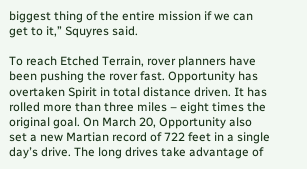biggest thing of the entire mission if we can get to it,” Squyres said.

To reach Etched Terrain, rover planners have been pushing the rover fast. Opportunity has overtaken Spirit in total distance driven. It has rolled more than three miles – eight times the original goal. On March 20, Opportunity also set a new Martian record of 722 feet in a single dayʼs drive. The long drives take advantage of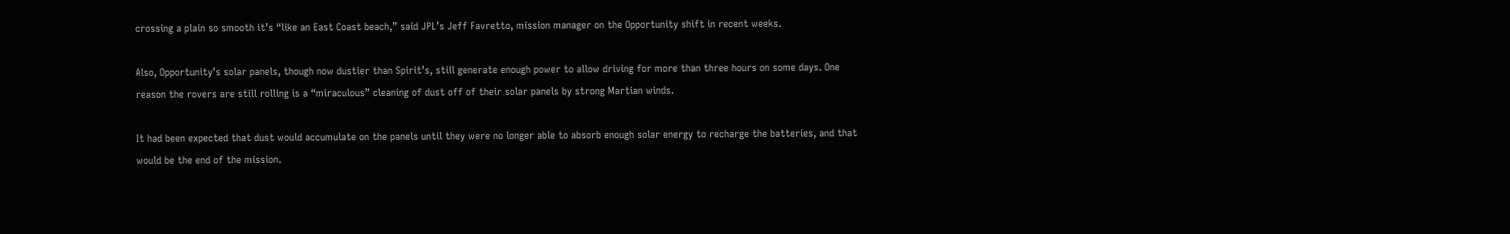crossing a plain so smooth itʼs “like an East Coast beach,” said JPLʼs Jeff Favretto, mission manager on the Opportunity shift in recent weeks.

Also, Opportunityʼs solar panels, though now dustier than Spiritʼs, still generate enough power to allow driving for more than three hours on some days. One reason the rovers are still rolling is a “miraculous” cleaning of dust off of their solar panels by strong Martian winds.

It had been expected that dust would accumulate on the panels until they were no longer able to absorb enough solar energy to recharge the batteries, and that would be the end of the mission.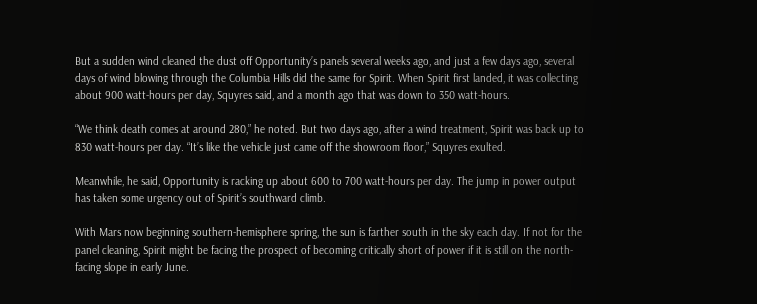But a sudden wind cleaned the dust off Opportunityʼs panels several weeks ago, and just a few days ago, several days of wind blowing through the Columbia Hills did the same for Spirit. When Spirit first landed, it was collecting about 900 watt-hours per day, Squyres said, and a month ago that was down to 350 watt-hours.

“We think death comes at around 280,” he noted. But two days ago, after a wind treatment, Spirit was back up to 830 watt-hours per day. “Itʼs like the vehicle just came off the showroom floor,” Squyres exulted.

Meanwhile, he said, Opportunity is racking up about 600 to 700 watt-hours per day. The jump in power output has taken some urgency out of Spiritʼs southward climb.

With Mars now beginning southern-hemisphere spring, the sun is farther south in the sky each day. If not for the panel cleaning, Spirit might be facing the prospect of becoming critically short of power if it is still on the north-facing slope in early June.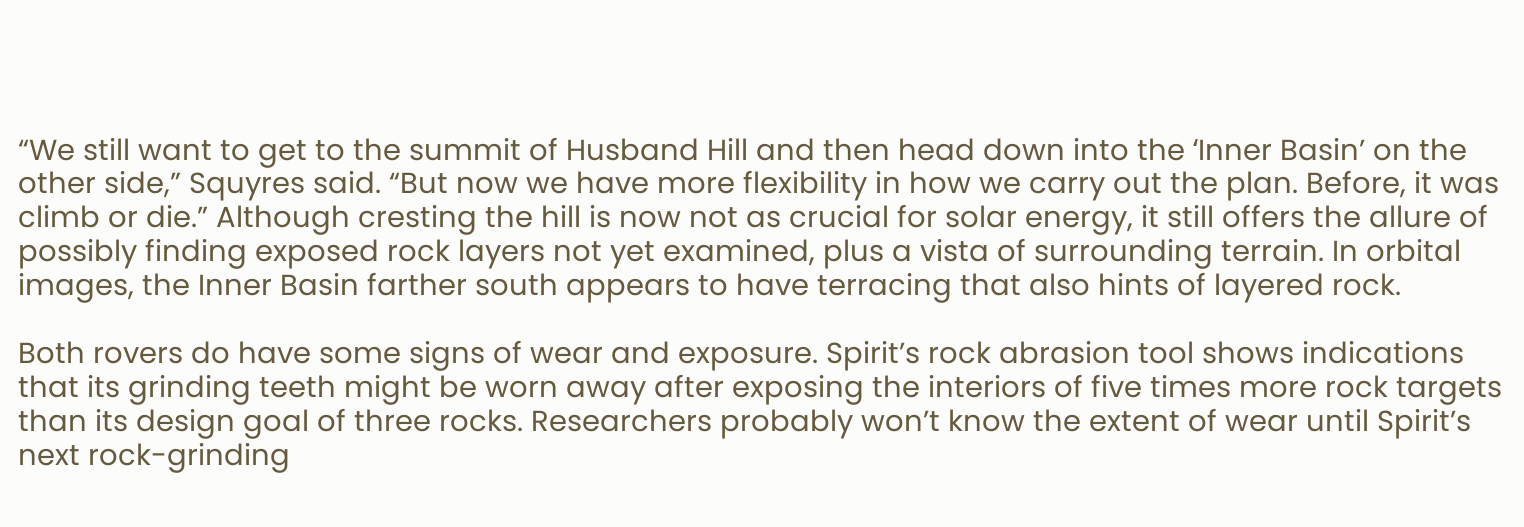“We still want to get to the summit of Husband Hill and then head down into the ʻInner Basinʼ on the other side,” Squyres said. “But now we have more flexibility in how we carry out the plan. Before, it was climb or die.” Although cresting the hill is now not as crucial for solar energy, it still offers the allure of possibly finding exposed rock layers not yet examined, plus a vista of surrounding terrain. In orbital images, the Inner Basin farther south appears to have terracing that also hints of layered rock.

Both rovers do have some signs of wear and exposure. Spiritʼs rock abrasion tool shows indications that its grinding teeth might be worn away after exposing the interiors of five times more rock targets than its design goal of three rocks. Researchers probably wonʼt know the extent of wear until Spiritʼs next rock-grinding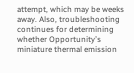attempt, which may be weeks away. Also, troubleshooting continues for determining whether Opportunityʼs miniature thermal emission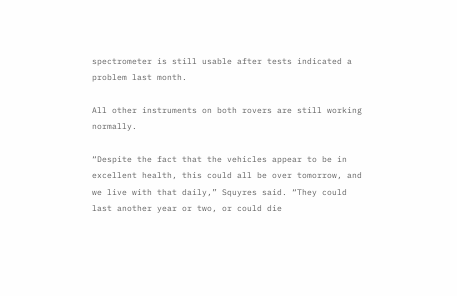spectrometer is still usable after tests indicated a problem last month.

All other instruments on both rovers are still working normally.

“Despite the fact that the vehicles appear to be in excellent health, this could all be over tomorrow, and we live with that daily,” Squyres said. “They could last another year or two, or could die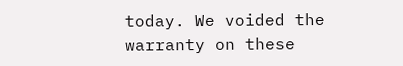today. We voided the warranty on these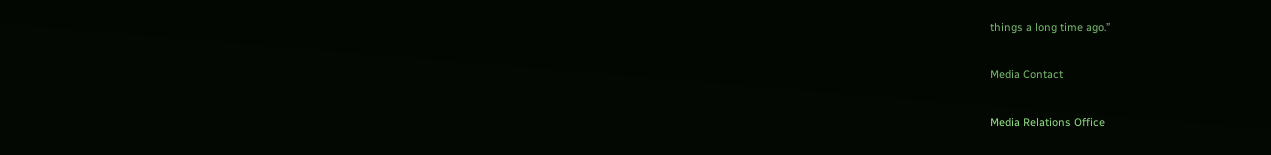things a long time ago.”

Media Contact

Media Relations Office